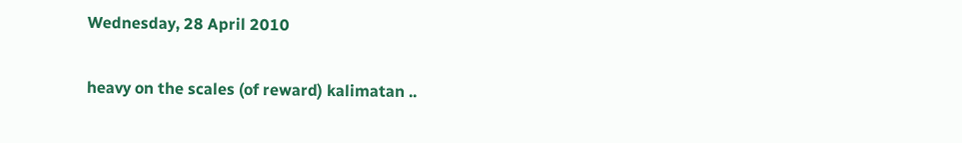Wednesday, 28 April 2010

heavy on the scales (of reward) kalimatan ..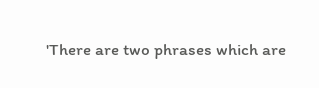'There are two phrases which are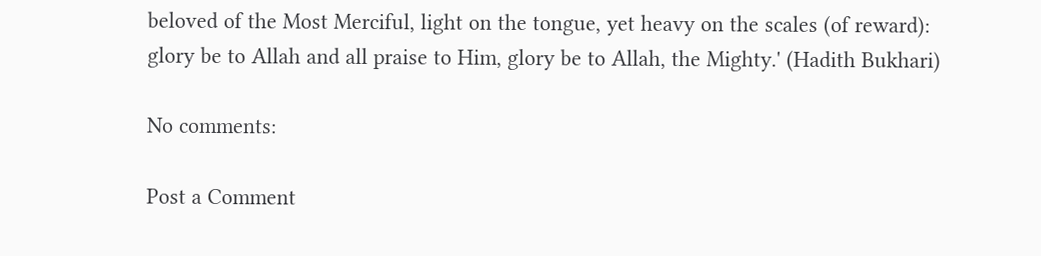beloved of the Most Merciful, light on the tongue, yet heavy on the scales (of reward): glory be to Allah and all praise to Him, glory be to Allah, the Mighty.' (Hadith Bukhari)

No comments:

Post a Comment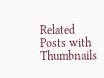Related Posts with Thumbnails